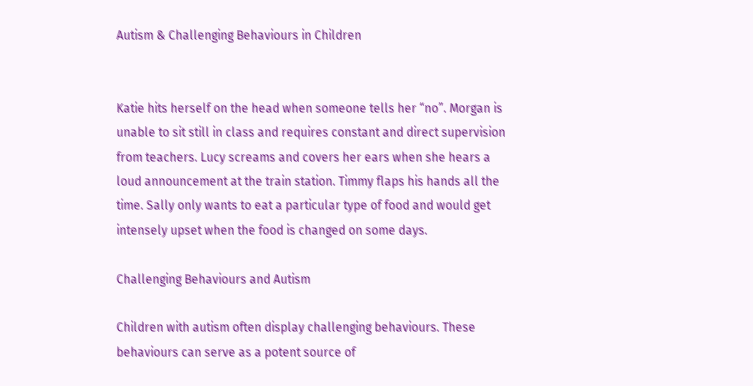Autism & Challenging Behaviours in Children


Katie hits herself on the head when someone tells her “no”. Morgan is unable to sit still in class and requires constant and direct supervision from teachers. Lucy screams and covers her ears when she hears a loud announcement at the train station. Timmy flaps his hands all the time. Sally only wants to eat a particular type of food and would get intensely upset when the food is changed on some days.

Challenging Behaviours and Autism

Children with autism often display challenging behaviours. These behaviours can serve as a potent source of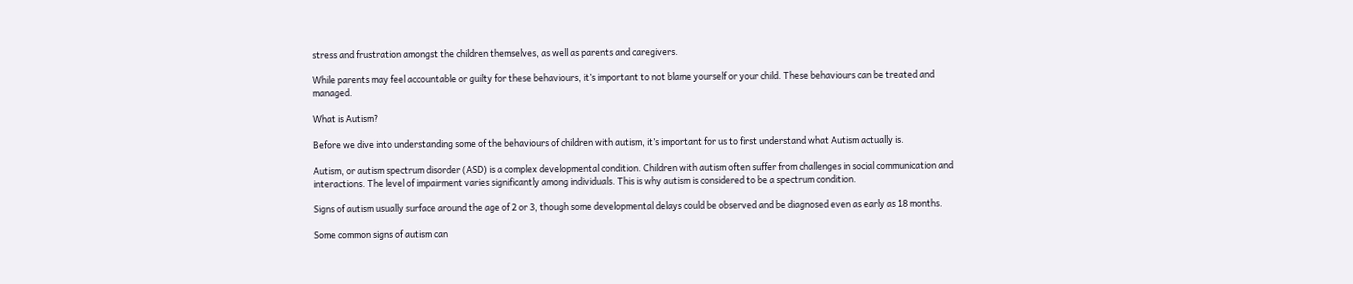stress and frustration amongst the children themselves, as well as parents and caregivers.

While parents may feel accountable or guilty for these behaviours, it’s important to not blame yourself or your child. These behaviours can be treated and managed.

What is Autism?

Before we dive into understanding some of the behaviours of children with autism, it’s important for us to first understand what Autism actually is.

Autism, or autism spectrum disorder (ASD) is a complex developmental condition. Children with autism often suffer from challenges in social communication and interactions. The level of impairment varies significantly among individuals. This is why autism is considered to be a spectrum condition.

Signs of autism usually surface around the age of 2 or 3, though some developmental delays could be observed and be diagnosed even as early as 18 months.

Some common signs of autism can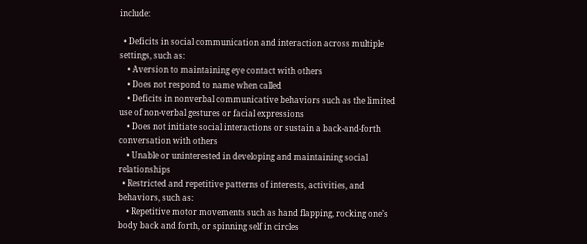include:

  • Deficits in social communication and interaction across multiple settings, such as:
    • Aversion to maintaining eye contact with others
    • Does not respond to name when called
    • Deficits in nonverbal communicative behaviors such as the limited use of non-verbal gestures or facial expressions
    • Does not initiate social interactions or sustain a back-and-forth conversation with others
    • Unable or uninterested in developing and maintaining social relationships
  • Restricted and repetitive patterns of interests, activities, and behaviors, such as:
    • Repetitive motor movements such as hand flapping, rocking one’s body back and forth, or spinning self in circles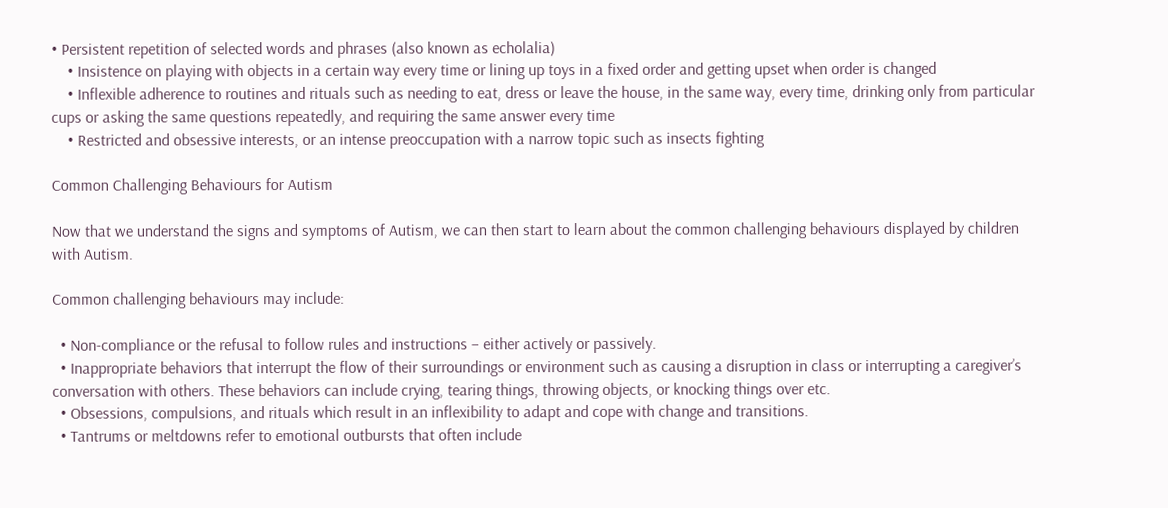• Persistent repetition of selected words and phrases (also known as echolalia)
    • Insistence on playing with objects in a certain way every time or lining up toys in a fixed order and getting upset when order is changed
    • Inflexible adherence to routines and rituals such as needing to eat, dress or leave the house, in the same way, every time, drinking only from particular cups or asking the same questions repeatedly, and requiring the same answer every time
    • Restricted and obsessive interests, or an intense preoccupation with a narrow topic such as insects fighting

Common Challenging Behaviours for Autism

Now that we understand the signs and symptoms of Autism, we can then start to learn about the common challenging behaviours displayed by children with Autism.

Common challenging behaviours may include:

  • Non-compliance or the refusal to follow rules and instructions – either actively or passively.
  • Inappropriate behaviors that interrupt the flow of their surroundings or environment such as causing a disruption in class or interrupting a caregiver’s conversation with others. These behaviors can include crying, tearing things, throwing objects, or knocking things over etc.
  • Obsessions, compulsions, and rituals which result in an inflexibility to adapt and cope with change and transitions.
  • Tantrums or meltdowns refer to emotional outbursts that often include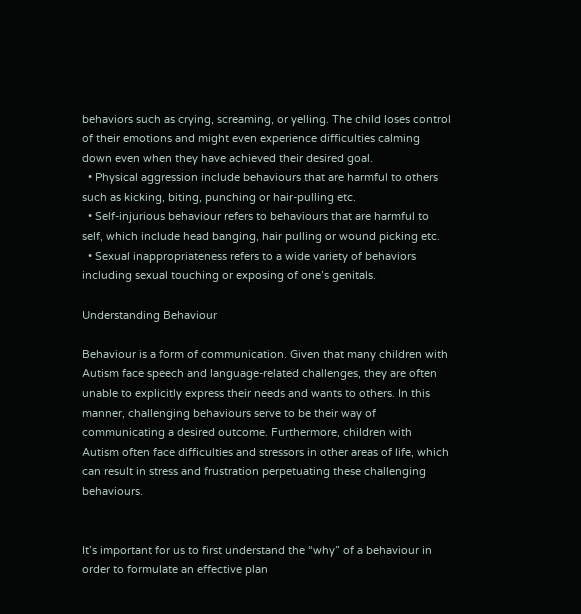behaviors such as crying, screaming, or yelling. The child loses control of their emotions and might even experience difficulties calming down even when they have achieved their desired goal.
  • Physical aggression include behaviours that are harmful to others such as kicking, biting, punching or hair-pulling etc.
  • Self-injurious behaviour refers to behaviours that are harmful to self, which include head banging, hair pulling or wound picking etc.
  • Sexual inappropriateness refers to a wide variety of behaviors including sexual touching or exposing of one’s genitals.

Understanding Behaviour

Behaviour is a form of communication. Given that many children with Autism face speech and language-related challenges, they are often unable to explicitly express their needs and wants to others. In this manner, challenging behaviours serve to be their way of communicating a desired outcome. Furthermore, children with Autism often face difficulties and stressors in other areas of life, which can result in stress and frustration perpetuating these challenging behaviours.


It’s important for us to first understand the “why” of a behaviour in order to formulate an effective plan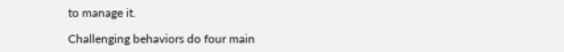to manage it.

Challenging behaviors do four main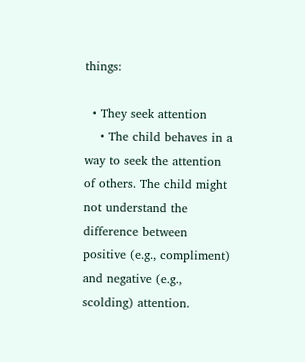things:

  • They seek attention
    • The child behaves in a way to seek the attention of others. The child might not understand the difference between positive (e.g., compliment) and negative (e.g., scolding) attention.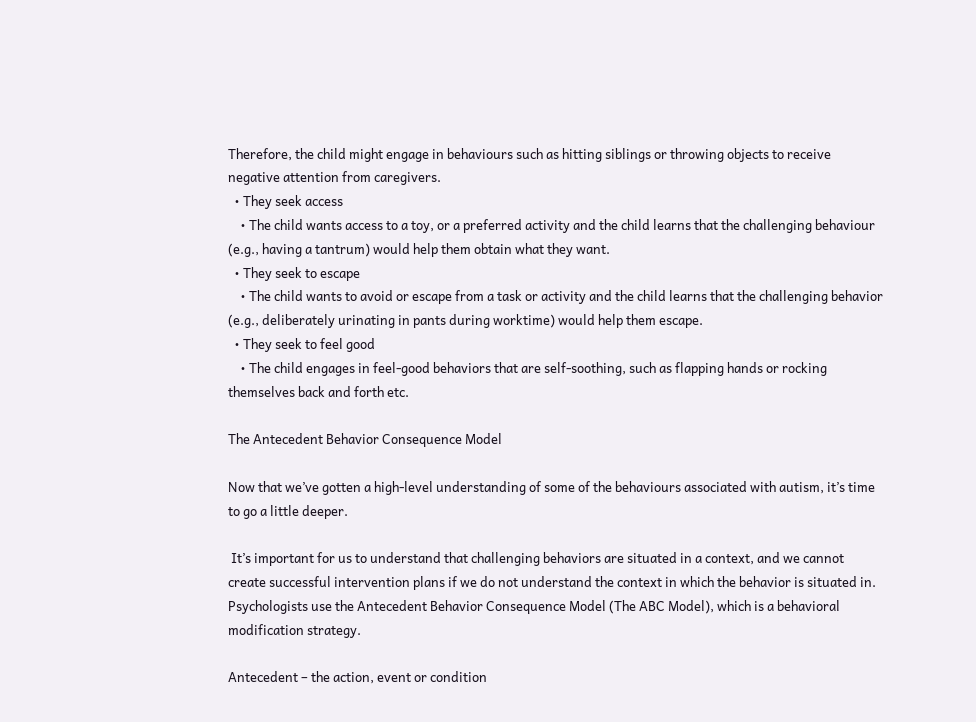Therefore, the child might engage in behaviours such as hitting siblings or throwing objects to receive negative attention from caregivers.
  • They seek access
    • The child wants access to a toy, or a preferred activity and the child learns that the challenging behaviour (e.g., having a tantrum) would help them obtain what they want.
  • They seek to escape
    • The child wants to avoid or escape from a task or activity and the child learns that the challenging behavior (e.g., deliberately urinating in pants during worktime) would help them escape.
  • They seek to feel good
    • The child engages in feel-good behaviors that are self-soothing, such as flapping hands or rocking themselves back and forth etc.

The Antecedent Behavior Consequence Model

Now that we’ve gotten a high-level understanding of some of the behaviours associated with autism, it’s time to go a little deeper.

 It’s important for us to understand that challenging behaviors are situated in a context, and we cannot create successful intervention plans if we do not understand the context in which the behavior is situated in. Psychologists use the Antecedent Behavior Consequence Model (The ABC Model), which is a behavioral modification strategy.

Antecedent – the action, event or condition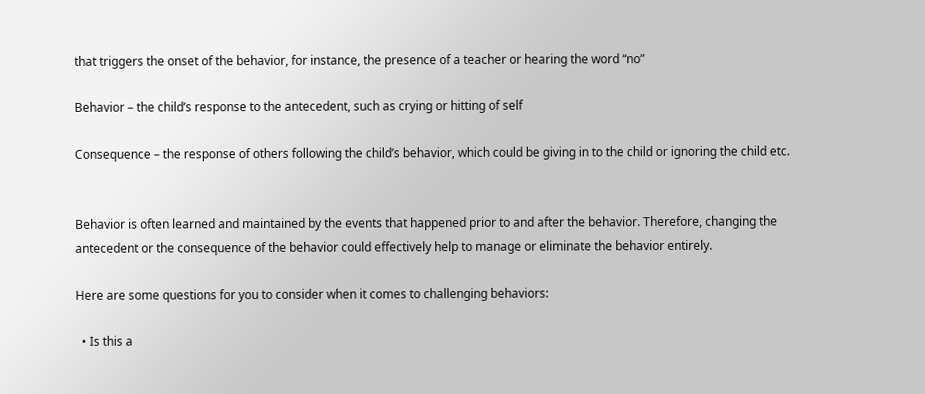that triggers the onset of the behavior, for instance, the presence of a teacher or hearing the word “no”

Behavior – the child’s response to the antecedent, such as crying or hitting of self

Consequence – the response of others following the child’s behavior, which could be giving in to the child or ignoring the child etc.


Behavior is often learned and maintained by the events that happened prior to and after the behavior. Therefore, changing the antecedent or the consequence of the behavior could effectively help to manage or eliminate the behavior entirely.

Here are some questions for you to consider when it comes to challenging behaviors:

  • Is this a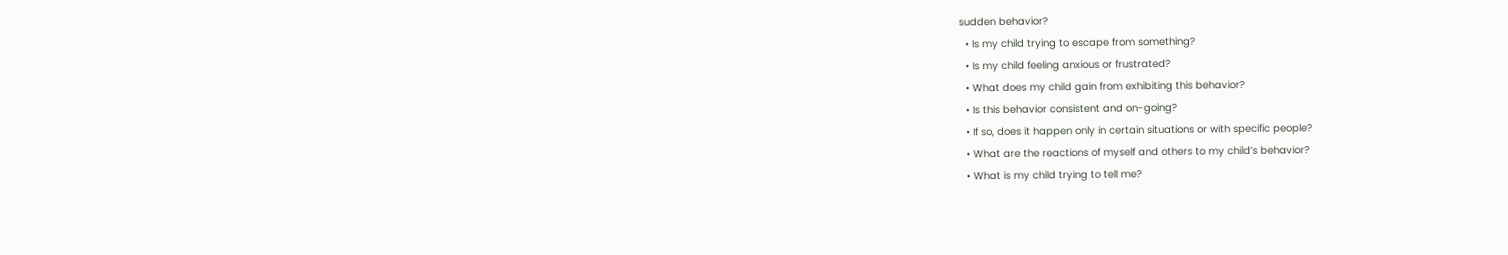sudden behavior?
  • Is my child trying to escape from something?
  • Is my child feeling anxious or frustrated?
  • What does my child gain from exhibiting this behavior?
  • Is this behavior consistent and on-going?
  • If so, does it happen only in certain situations or with specific people?
  • What are the reactions of myself and others to my child’s behavior?
  • What is my child trying to tell me?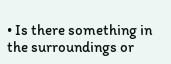• Is there something in the surroundings or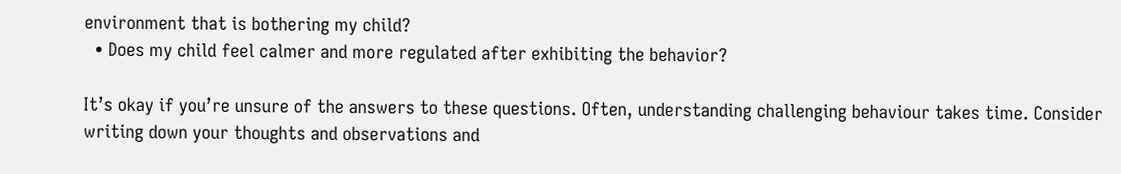environment that is bothering my child?
  • Does my child feel calmer and more regulated after exhibiting the behavior?

It’s okay if you’re unsure of the answers to these questions. Often, understanding challenging behaviour takes time. Consider writing down your thoughts and observations and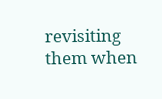revisiting them when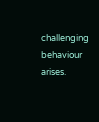challenging behaviour arises.